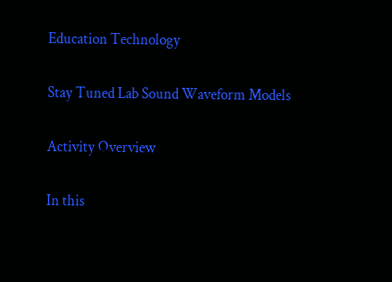Education Technology

Stay Tuned Lab Sound Waveform Models

Activity Overview

In this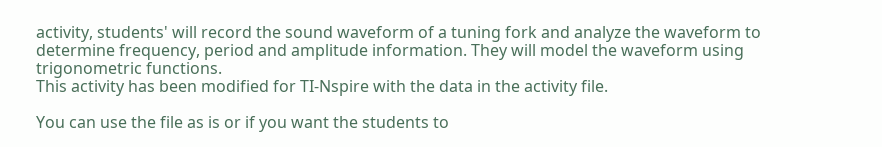activity, students' will record the sound waveform of a tuning fork and analyze the waveform to determine frequency, period and amplitude information. They will model the waveform using trigonometric functions.
This activity has been modified for TI-Nspire with the data in the activity file.

You can use the file as is or if you want the students to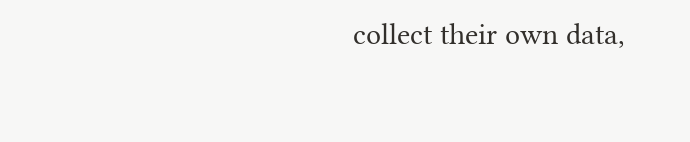collect their own data,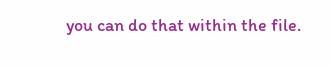you can do that within the file.